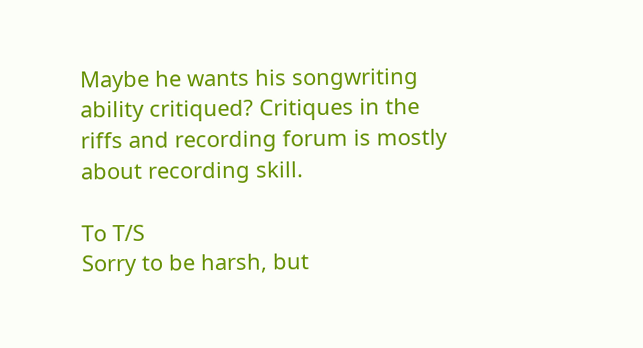Maybe he wants his songwriting ability critiqued? Critiques in the riffs and recording forum is mostly about recording skill.

To T/S
Sorry to be harsh, but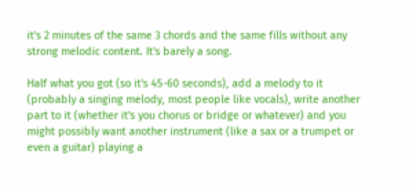it's 2 minutes of the same 3 chords and the same fills without any strong melodic content. It's barely a song.

Half what you got (so it's 45-60 seconds), add a melody to it (probably a singing melody, most people like vocals), write another part to it (whether it's you chorus or bridge or whatever) and you might possibly want another instrument (like a sax or a trumpet or even a guitar) playing a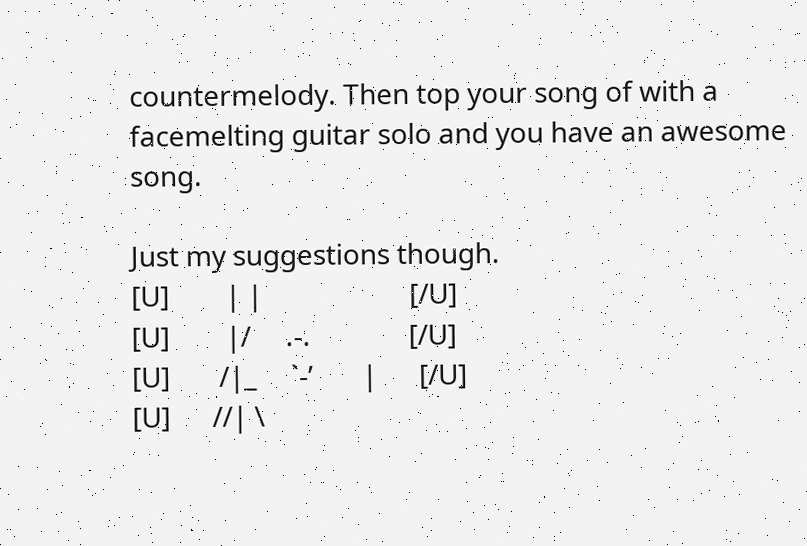countermelody. Then top your song of with a facemelting guitar solo and you have an awesome song.

Just my suggestions though.
[U]        | |                     [/U]
[U]        |/     .-.              [/U]
[U]       /|_     `-’       |      [/U]
[U]      //| \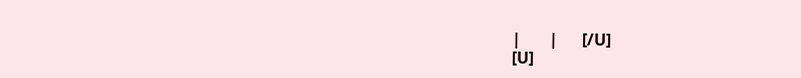|       |      [/U]
[U]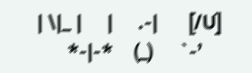| \|_ |     |     .-|      [/U]
      *-|-*    (_)     `-’